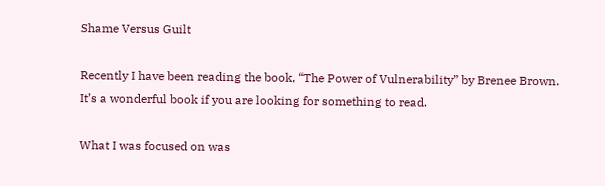Shame Versus Guilt

Recently I have been reading the book, “The Power of Vulnerability” by Brenee Brown. It’s a wonderful book if you are looking for something to read.

What I was focused on was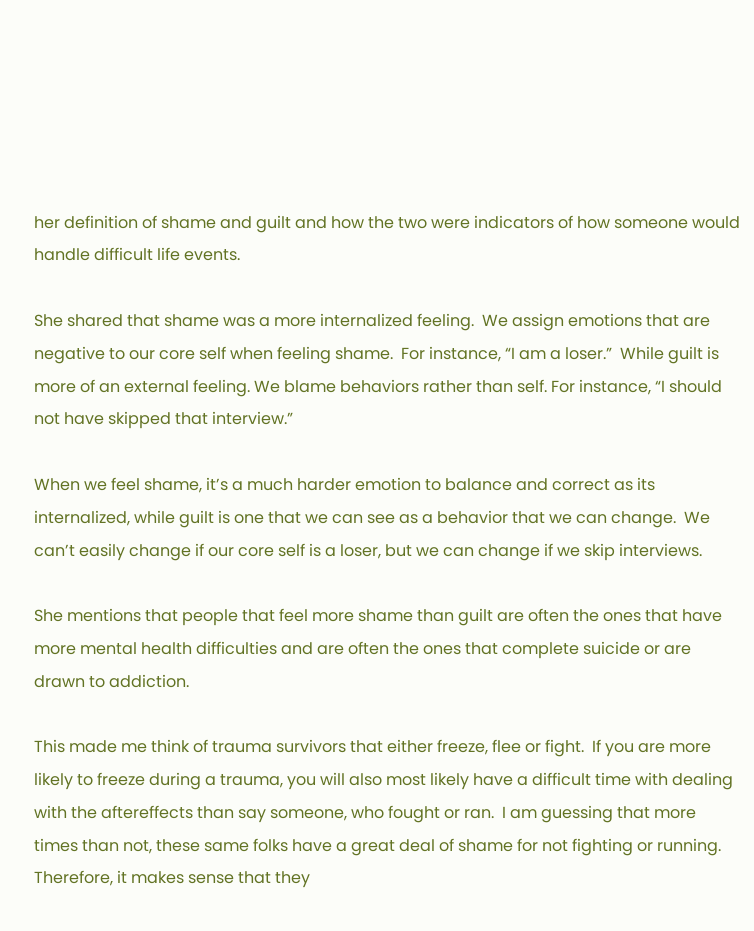her definition of shame and guilt and how the two were indicators of how someone would handle difficult life events.

She shared that shame was a more internalized feeling.  We assign emotions that are negative to our core self when feeling shame.  For instance, “I am a loser.”  While guilt is more of an external feeling. We blame behaviors rather than self. For instance, “I should not have skipped that interview.”

When we feel shame, it’s a much harder emotion to balance and correct as its internalized, while guilt is one that we can see as a behavior that we can change.  We can’t easily change if our core self is a loser, but we can change if we skip interviews.

She mentions that people that feel more shame than guilt are often the ones that have more mental health difficulties and are often the ones that complete suicide or are drawn to addiction.

This made me think of trauma survivors that either freeze, flee or fight.  If you are more likely to freeze during a trauma, you will also most likely have a difficult time with dealing with the aftereffects than say someone, who fought or ran.  I am guessing that more times than not, these same folks have a great deal of shame for not fighting or running.  Therefore, it makes sense that they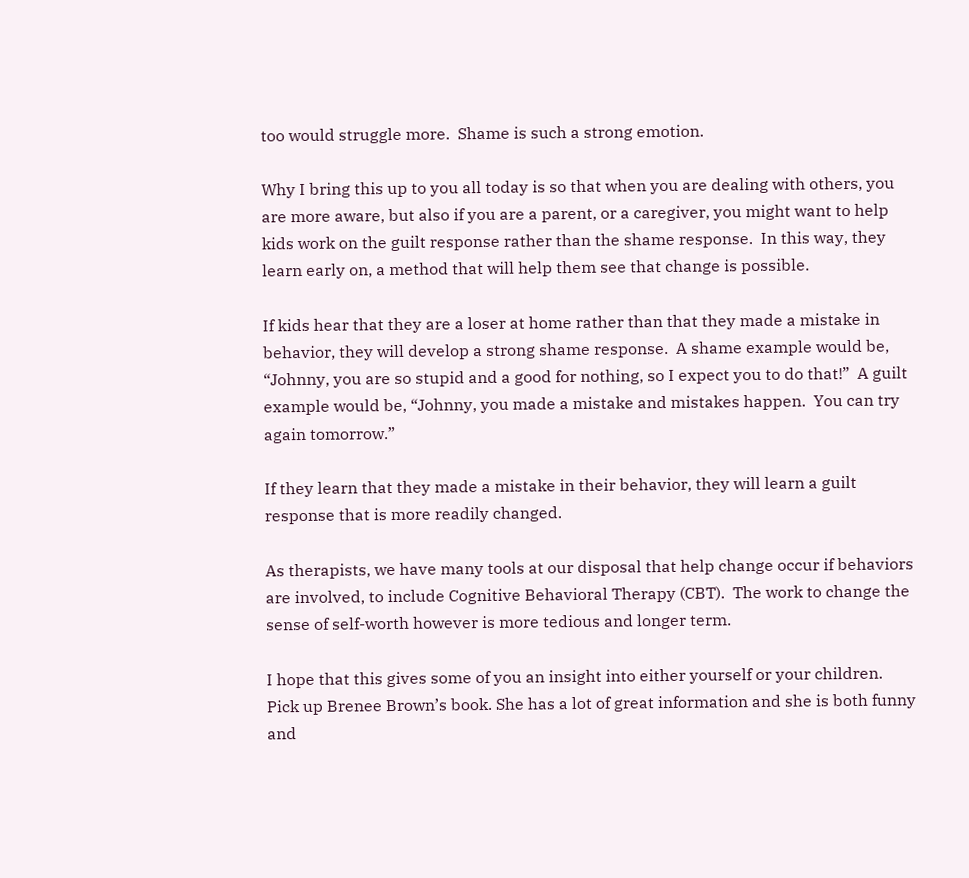too would struggle more.  Shame is such a strong emotion.

Why I bring this up to you all today is so that when you are dealing with others, you are more aware, but also if you are a parent, or a caregiver, you might want to help kids work on the guilt response rather than the shame response.  In this way, they learn early on, a method that will help them see that change is possible.

If kids hear that they are a loser at home rather than that they made a mistake in behavior, they will develop a strong shame response.  A shame example would be, “Johnny, you are so stupid and a good for nothing, so I expect you to do that!”  A guilt example would be, “Johnny, you made a mistake and mistakes happen.  You can try again tomorrow.”

If they learn that they made a mistake in their behavior, they will learn a guilt response that is more readily changed.

As therapists, we have many tools at our disposal that help change occur if behaviors are involved, to include Cognitive Behavioral Therapy (CBT).  The work to change the sense of self-worth however is more tedious and longer term.

I hope that this gives some of you an insight into either yourself or your children.  Pick up Brenee Brown’s book. She has a lot of great information and she is both funny and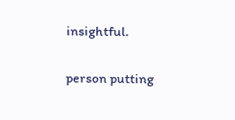insightful.

person putting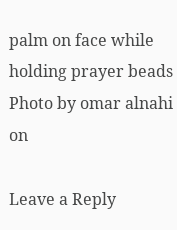palm on face while holding prayer beads
Photo by omar alnahi on

Leave a Reply